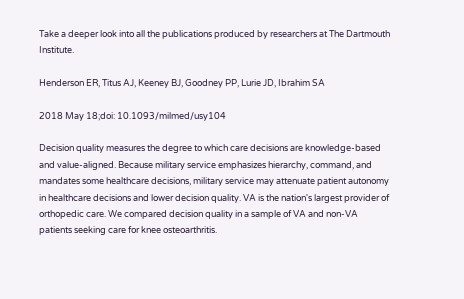Take a deeper look into all the publications produced by researchers at The Dartmouth Institute.

Henderson ER, Titus AJ, Keeney BJ, Goodney PP, Lurie JD, Ibrahim SA

2018 May 18;doi: 10.1093/milmed/usy104

Decision quality measures the degree to which care decisions are knowledge-based and value-aligned. Because military service emphasizes hierarchy, command, and mandates some healthcare decisions, military service may attenuate patient autonomy in healthcare decisions and lower decision quality. VA is the nation's largest provider of orthopedic care. We compared decision quality in a sample of VA and non-VA patients seeking care for knee osteoarthritis.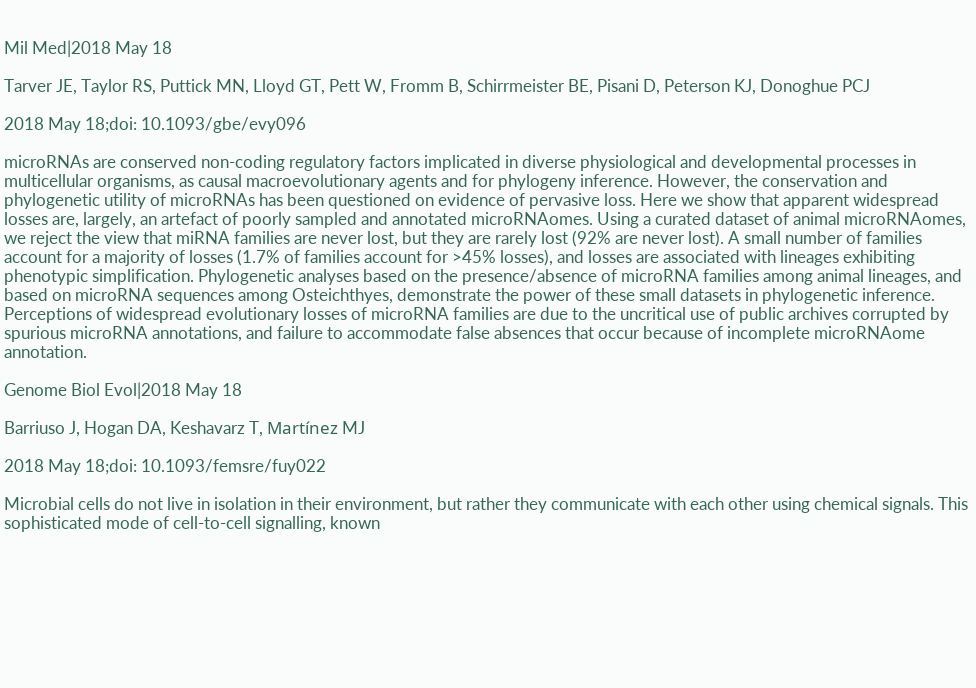Mil Med|2018 May 18

Tarver JE, Taylor RS, Puttick MN, Lloyd GT, Pett W, Fromm B, Schirrmeister BE, Pisani D, Peterson KJ, Donoghue PCJ

2018 May 18;doi: 10.1093/gbe/evy096

microRNAs are conserved non-coding regulatory factors implicated in diverse physiological and developmental processes in multicellular organisms, as causal macroevolutionary agents and for phylogeny inference. However, the conservation and phylogenetic utility of microRNAs has been questioned on evidence of pervasive loss. Here we show that apparent widespread losses are, largely, an artefact of poorly sampled and annotated microRNAomes. Using a curated dataset of animal microRNAomes, we reject the view that miRNA families are never lost, but they are rarely lost (92% are never lost). A small number of families account for a majority of losses (1.7% of families account for >45% losses), and losses are associated with lineages exhibiting phenotypic simplification. Phylogenetic analyses based on the presence/absence of microRNA families among animal lineages, and based on microRNA sequences among Osteichthyes, demonstrate the power of these small datasets in phylogenetic inference. Perceptions of widespread evolutionary losses of microRNA families are due to the uncritical use of public archives corrupted by spurious microRNA annotations, and failure to accommodate false absences that occur because of incomplete microRNAome annotation.

Genome Biol Evol|2018 May 18

Barriuso J, Hogan DA, Keshavarz T, Martínez MJ

2018 May 18;doi: 10.1093/femsre/fuy022

Microbial cells do not live in isolation in their environment, but rather they communicate with each other using chemical signals. This sophisticated mode of cell-to-cell signalling, known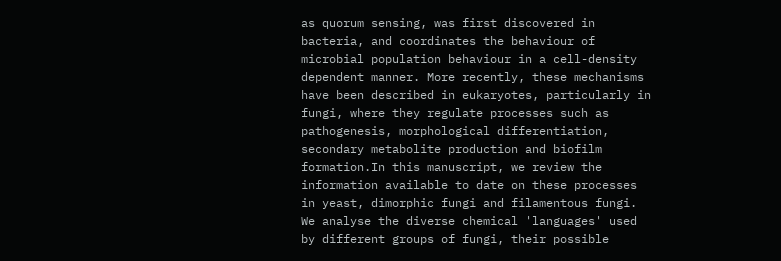as quorum sensing, was first discovered in bacteria, and coordinates the behaviour of microbial population behaviour in a cell-density dependent manner. More recently, these mechanisms have been described in eukaryotes, particularly in fungi, where they regulate processes such as pathogenesis, morphological differentiation, secondary metabolite production and biofilm formation.In this manuscript, we review the information available to date on these processes in yeast, dimorphic fungi and filamentous fungi. We analyse the diverse chemical 'languages' used by different groups of fungi, their possible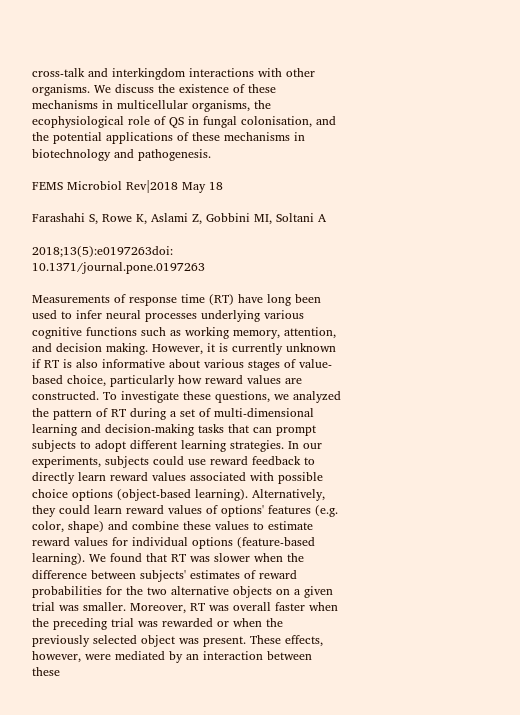cross-talk and interkingdom interactions with other organisms. We discuss the existence of these mechanisms in multicellular organisms, the ecophysiological role of QS in fungal colonisation, and the potential applications of these mechanisms in biotechnology and pathogenesis.

FEMS Microbiol Rev|2018 May 18

Farashahi S, Rowe K, Aslami Z, Gobbini MI, Soltani A

2018;13(5):e0197263doi: 10.1371/journal.pone.0197263

Measurements of response time (RT) have long been used to infer neural processes underlying various cognitive functions such as working memory, attention, and decision making. However, it is currently unknown if RT is also informative about various stages of value-based choice, particularly how reward values are constructed. To investigate these questions, we analyzed the pattern of RT during a set of multi-dimensional learning and decision-making tasks that can prompt subjects to adopt different learning strategies. In our experiments, subjects could use reward feedback to directly learn reward values associated with possible choice options (object-based learning). Alternatively, they could learn reward values of options' features (e.g. color, shape) and combine these values to estimate reward values for individual options (feature-based learning). We found that RT was slower when the difference between subjects' estimates of reward probabilities for the two alternative objects on a given trial was smaller. Moreover, RT was overall faster when the preceding trial was rewarded or when the previously selected object was present. These effects, however, were mediated by an interaction between these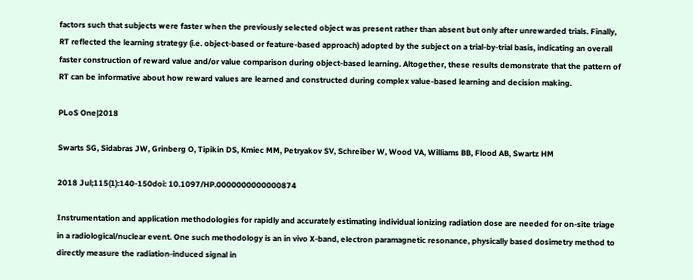factors such that subjects were faster when the previously selected object was present rather than absent but only after unrewarded trials. Finally, RT reflected the learning strategy (i.e. object-based or feature-based approach) adopted by the subject on a trial-by-trial basis, indicating an overall faster construction of reward value and/or value comparison during object-based learning. Altogether, these results demonstrate that the pattern of RT can be informative about how reward values are learned and constructed during complex value-based learning and decision making.

PLoS One|2018

Swarts SG, Sidabras JW, Grinberg O, Tipikin DS, Kmiec MM, Petryakov SV, Schreiber W, Wood VA, Williams BB, Flood AB, Swartz HM

2018 Jul;115(1):140-150doi: 10.1097/HP.0000000000000874

Instrumentation and application methodologies for rapidly and accurately estimating individual ionizing radiation dose are needed for on-site triage in a radiological/nuclear event. One such methodology is an in vivo X-band, electron paramagnetic resonance, physically based dosimetry method to directly measure the radiation-induced signal in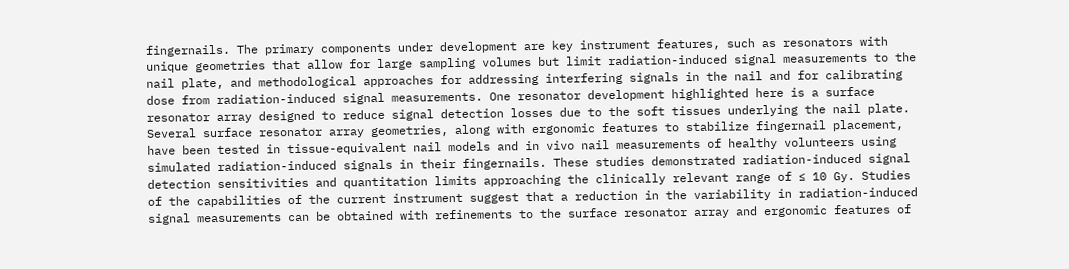fingernails. The primary components under development are key instrument features, such as resonators with unique geometries that allow for large sampling volumes but limit radiation-induced signal measurements to the nail plate, and methodological approaches for addressing interfering signals in the nail and for calibrating dose from radiation-induced signal measurements. One resonator development highlighted here is a surface resonator array designed to reduce signal detection losses due to the soft tissues underlying the nail plate. Several surface resonator array geometries, along with ergonomic features to stabilize fingernail placement, have been tested in tissue-equivalent nail models and in vivo nail measurements of healthy volunteers using simulated radiation-induced signals in their fingernails. These studies demonstrated radiation-induced signal detection sensitivities and quantitation limits approaching the clinically relevant range of ≤ 10 Gy. Studies of the capabilities of the current instrument suggest that a reduction in the variability in radiation-induced signal measurements can be obtained with refinements to the surface resonator array and ergonomic features of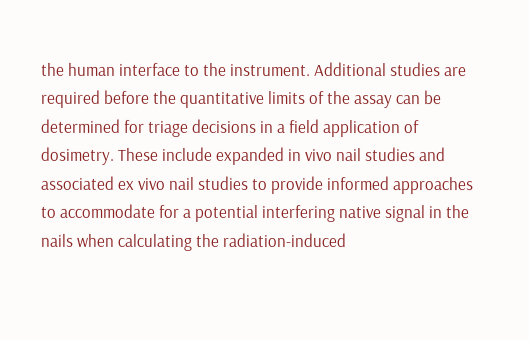the human interface to the instrument. Additional studies are required before the quantitative limits of the assay can be determined for triage decisions in a field application of dosimetry. These include expanded in vivo nail studies and associated ex vivo nail studies to provide informed approaches to accommodate for a potential interfering native signal in the nails when calculating the radiation-induced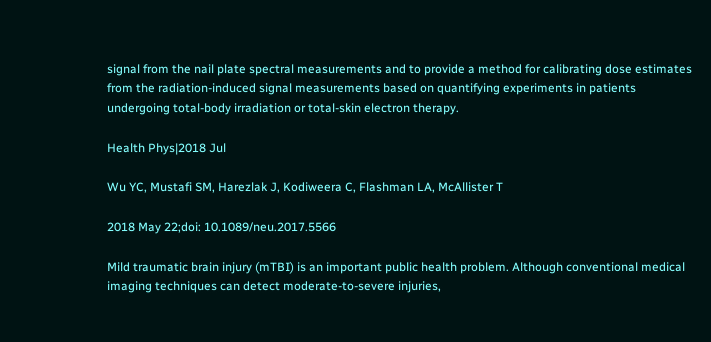signal from the nail plate spectral measurements and to provide a method for calibrating dose estimates from the radiation-induced signal measurements based on quantifying experiments in patients undergoing total-body irradiation or total-skin electron therapy.

Health Phys|2018 Jul

Wu YC, Mustafi SM, Harezlak J, Kodiweera C, Flashman LA, McAllister T

2018 May 22;doi: 10.1089/neu.2017.5566

Mild traumatic brain injury (mTBI) is an important public health problem. Although conventional medical imaging techniques can detect moderate-to-severe injuries,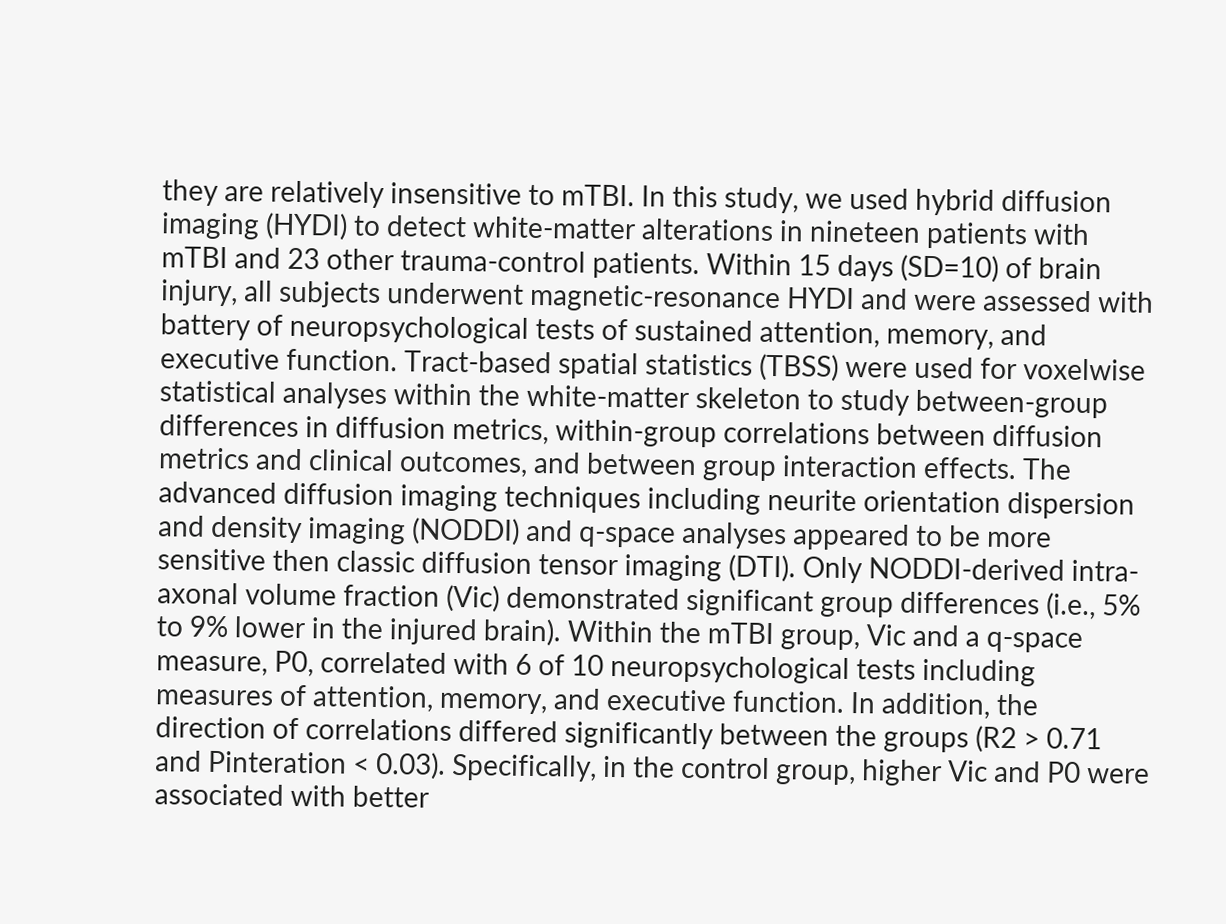they are relatively insensitive to mTBI. In this study, we used hybrid diffusion imaging (HYDI) to detect white-matter alterations in nineteen patients with mTBI and 23 other trauma-control patients. Within 15 days (SD=10) of brain injury, all subjects underwent magnetic-resonance HYDI and were assessed with battery of neuropsychological tests of sustained attention, memory, and executive function. Tract-based spatial statistics (TBSS) were used for voxelwise statistical analyses within the white-matter skeleton to study between-group differences in diffusion metrics, within-group correlations between diffusion metrics and clinical outcomes, and between group interaction effects. The advanced diffusion imaging techniques including neurite orientation dispersion and density imaging (NODDI) and q-space analyses appeared to be more sensitive then classic diffusion tensor imaging (DTI). Only NODDI-derived intra-axonal volume fraction (Vic) demonstrated significant group differences (i.e., 5% to 9% lower in the injured brain). Within the mTBI group, Vic and a q-space measure, P0, correlated with 6 of 10 neuropsychological tests including measures of attention, memory, and executive function. In addition, the direction of correlations differed significantly between the groups (R2 > 0.71 and Pinteration < 0.03). Specifically, in the control group, higher Vic and P0 were associated with better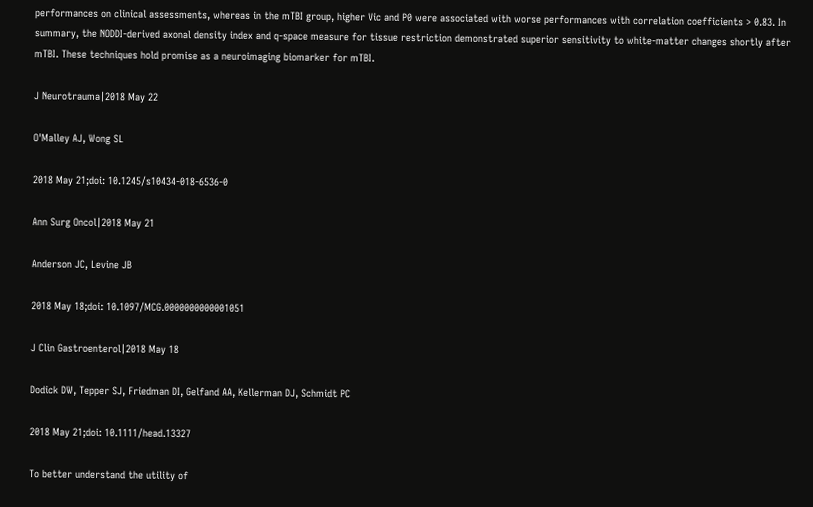performances on clinical assessments, whereas in the mTBI group, higher Vic and P0 were associated with worse performances with correlation coefficients > 0.83. In summary, the NODDI-derived axonal density index and q-space measure for tissue restriction demonstrated superior sensitivity to white-matter changes shortly after mTBI. These techniques hold promise as a neuroimaging biomarker for mTBI.

J Neurotrauma|2018 May 22

O'Malley AJ, Wong SL

2018 May 21;doi: 10.1245/s10434-018-6536-0

Ann Surg Oncol|2018 May 21

Anderson JC, Levine JB

2018 May 18;doi: 10.1097/MCG.0000000000001051

J Clin Gastroenterol|2018 May 18

Dodick DW, Tepper SJ, Friedman DI, Gelfand AA, Kellerman DJ, Schmidt PC

2018 May 21;doi: 10.1111/head.13327

To better understand the utility of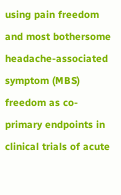using pain freedom and most bothersome headache-associated symptom (MBS) freedom as co-primary endpoints in clinical trials of acute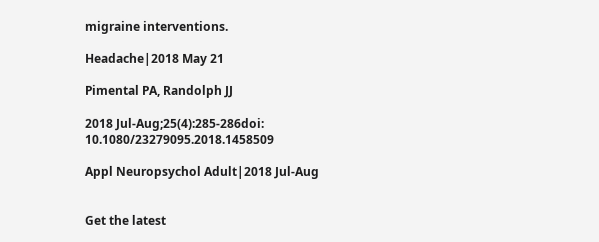migraine interventions.

Headache|2018 May 21

Pimental PA, Randolph JJ

2018 Jul-Aug;25(4):285-286doi: 10.1080/23279095.2018.1458509

Appl Neuropsychol Adult|2018 Jul-Aug


Get the latest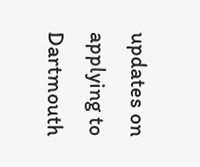updates on applying to Dartmouth